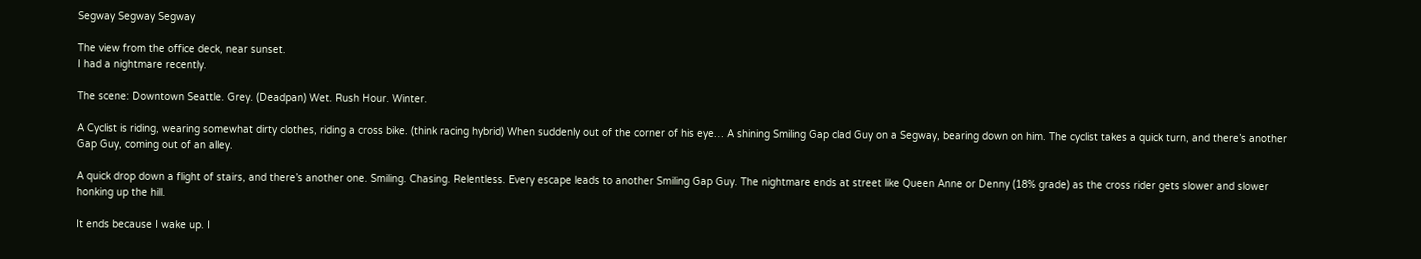Segway Segway Segway

The view from the office deck, near sunset.
I had a nightmare recently.

The scene: Downtown Seattle. Grey. (Deadpan) Wet. Rush Hour. Winter.

A Cyclist is riding, wearing somewhat dirty clothes, riding a cross bike. (think racing hybrid) When suddenly out of the corner of his eye… A shining Smiling Gap clad Guy on a Segway, bearing down on him. The cyclist takes a quick turn, and there’s another Gap Guy, coming out of an alley.

A quick drop down a flight of stairs, and there’s another one. Smiling. Chasing. Relentless. Every escape leads to another Smiling Gap Guy. The nightmare ends at street like Queen Anne or Denny (18% grade) as the cross rider gets slower and slower honking up the hill.

It ends because I wake up. I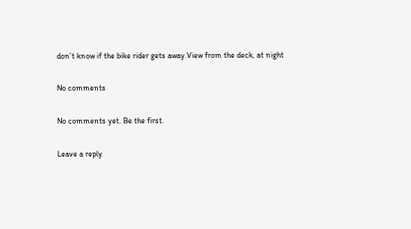don’t know if the bike rider gets away.View from the deck, at night

No comments

No comments yet. Be the first.

Leave a reply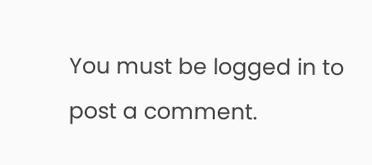You must be logged in to post a comment.